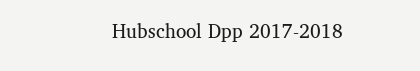Hubschool Dpp 2017-2018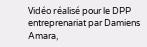Vidéo réalisé pour le DPP entreprenariat par Damiens Amara,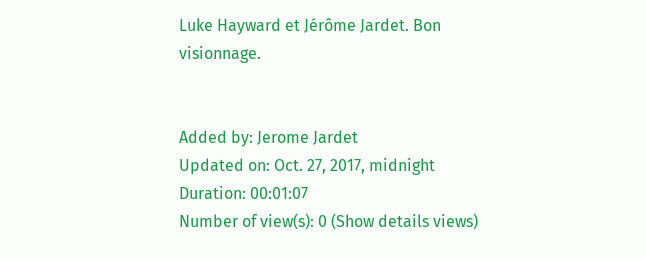Luke Hayward et Jérôme Jardet. Bon visionnage.


Added by: Jerome Jardet
Updated on: Oct. 27, 2017, midnight
Duration: 00:01:07
Number of view(s): 0 (Show details views)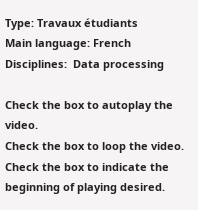Type: Travaux étudiants
Main language: French
Disciplines:  Data processing

Check the box to autoplay the video.
Check the box to loop the video.
Check the box to indicate the beginning of playing desired.